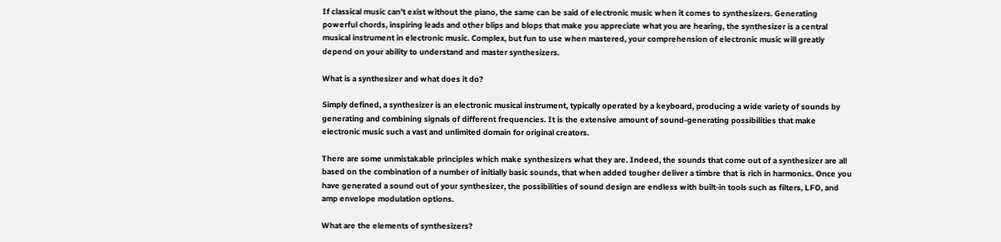If classical music can’t exist without the piano, the same can be said of electronic music when it comes to synthesizers. Generating powerful chords, inspiring leads and other blips and blops that make you appreciate what you are hearing, the synthesizer is a central musical instrument in electronic music. Complex, but fun to use when mastered, your comprehension of electronic music will greatly depend on your ability to understand and master synthesizers.

What is a synthesizer and what does it do?

Simply defined, a synthesizer is an electronic musical instrument, typically operated by a keyboard, producing a wide variety of sounds by generating and combining signals of different frequencies. It is the extensive amount of sound-generating possibilities that make electronic music such a vast and unlimited domain for original creators.

There are some unmistakable principles which make synthesizers what they are. Indeed, the sounds that come out of a synthesizer are all based on the combination of a number of initially basic sounds, that when added tougher deliver a timbre that is rich in harmonics. Once you have generated a sound out of your synthesizer, the possibilities of sound design are endless with built-in tools such as filters, LFO, and amp envelope modulation options.

What are the elements of synthesizers?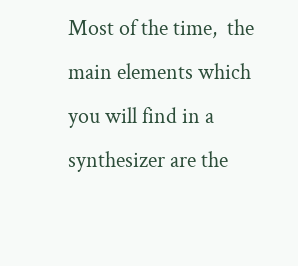Most of the time,  the main elements which you will find in a synthesizer are the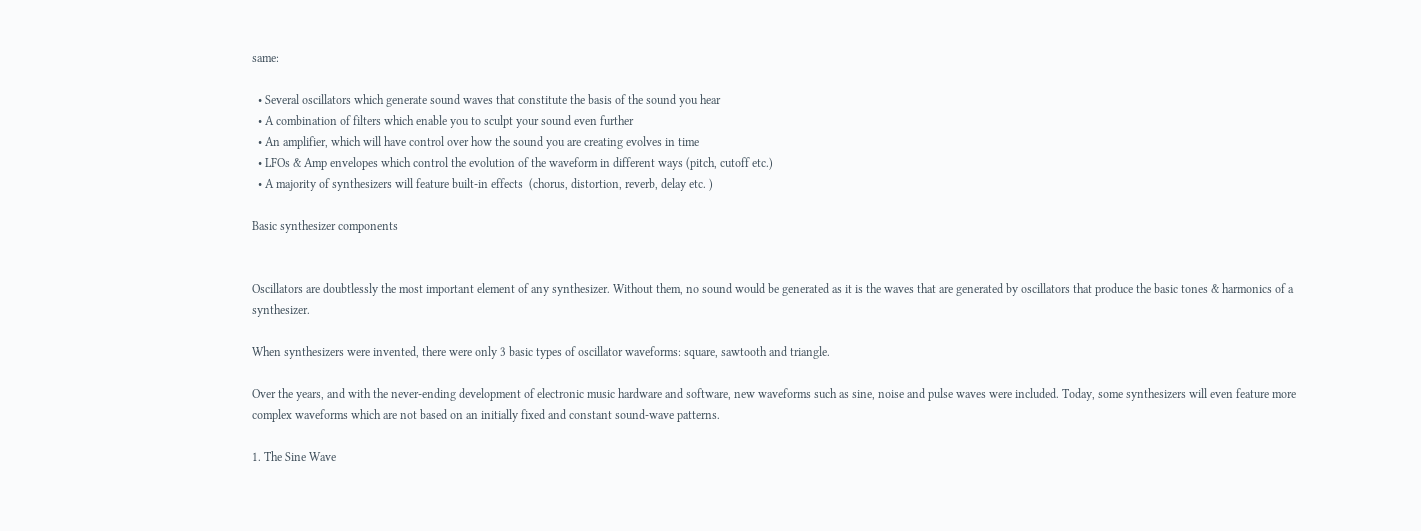same:

  • Several oscillators which generate sound waves that constitute the basis of the sound you hear
  • A combination of filters which enable you to sculpt your sound even further
  • An amplifier, which will have control over how the sound you are creating evolves in time
  • LFOs & Amp envelopes which control the evolution of the waveform in different ways (pitch, cutoff etc.)
  • A majority of synthesizers will feature built-in effects  (chorus, distortion, reverb, delay etc. )

Basic synthesizer components


Oscillators are doubtlessly the most important element of any synthesizer. Without them, no sound would be generated as it is the waves that are generated by oscillators that produce the basic tones & harmonics of a synthesizer.

When synthesizers were invented, there were only 3 basic types of oscillator waveforms: square, sawtooth and triangle.

Over the years, and with the never-ending development of electronic music hardware and software, new waveforms such as sine, noise and pulse waves were included. Today, some synthesizers will even feature more complex waveforms which are not based on an initially fixed and constant sound-wave patterns.

1. The Sine Wave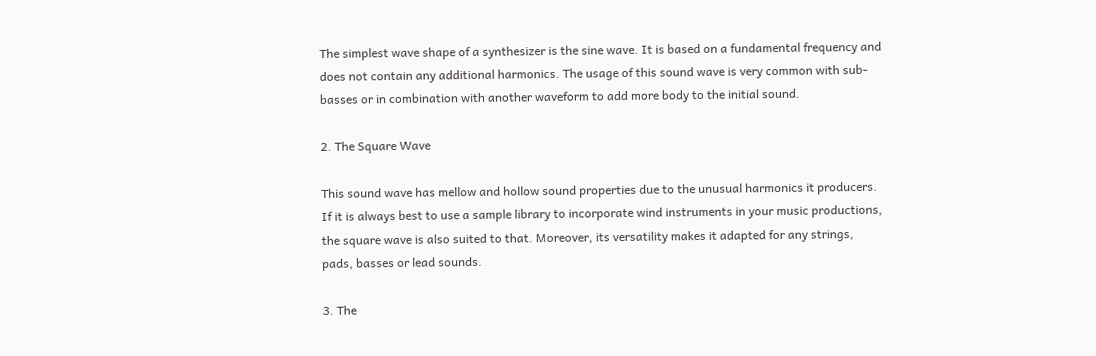The simplest wave shape of a synthesizer is the sine wave. It is based on a fundamental frequency and does not contain any additional harmonics. The usage of this sound wave is very common with sub-basses or in combination with another waveform to add more body to the initial sound.

2. The Square Wave

This sound wave has mellow and hollow sound properties due to the unusual harmonics it producers. If it is always best to use a sample library to incorporate wind instruments in your music productions, the square wave is also suited to that. Moreover, its versatility makes it adapted for any strings, pads, basses or lead sounds.

3. The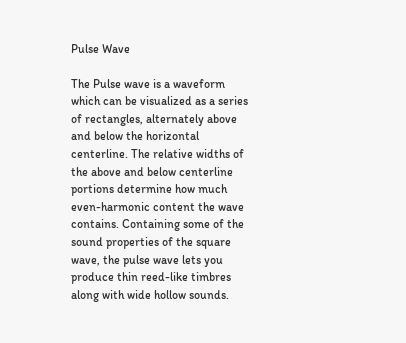Pulse Wave

The Pulse wave is a waveform which can be visualized as a series of rectangles, alternately above and below the horizontal centerline. The relative widths of the above and below centerline portions determine how much even-harmonic content the wave contains. Containing some of the sound properties of the square wave, the pulse wave lets you produce thin reed-like timbres along with wide hollow sounds.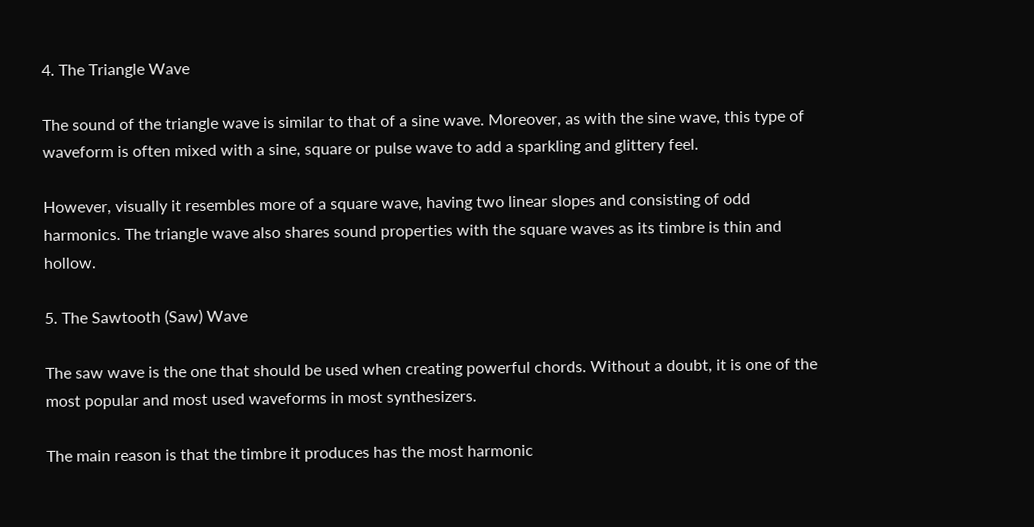4. The Triangle Wave

The sound of the triangle wave is similar to that of a sine wave. Moreover, as with the sine wave, this type of waveform is often mixed with a sine, square or pulse wave to add a sparkling and glittery feel.

However, visually it resembles more of a square wave, having two linear slopes and consisting of odd harmonics. The triangle wave also shares sound properties with the square waves as its timbre is thin and hollow.

5. The Sawtooth (Saw) Wave

The saw wave is the one that should be used when creating powerful chords. Without a doubt, it is one of the most popular and most used waveforms in most synthesizers.

The main reason is that the timbre it produces has the most harmonic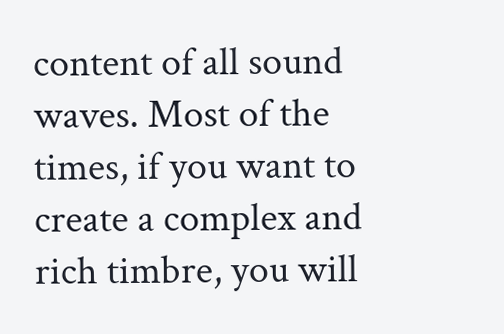content of all sound waves. Most of the times, if you want to create a complex and rich timbre, you will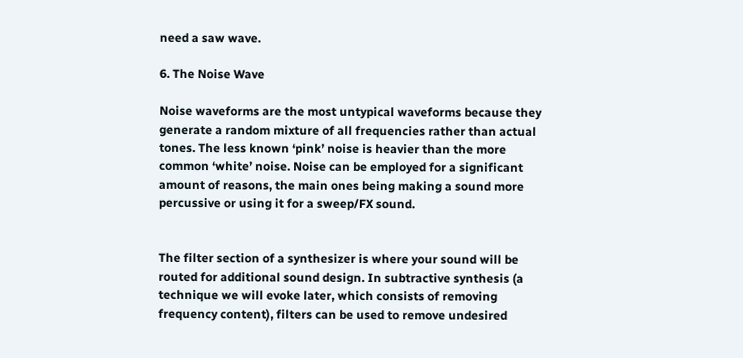need a saw wave.

6. The Noise Wave

Noise waveforms are the most untypical waveforms because they generate a random mixture of all frequencies rather than actual tones. The less known ‘pink’ noise is heavier than the more common ‘white’ noise. Noise can be employed for a significant amount of reasons, the main ones being making a sound more percussive or using it for a sweep/FX sound.


The filter section of a synthesizer is where your sound will be routed for additional sound design. In subtractive synthesis (a technique we will evoke later, which consists of removing frequency content), filters can be used to remove undesired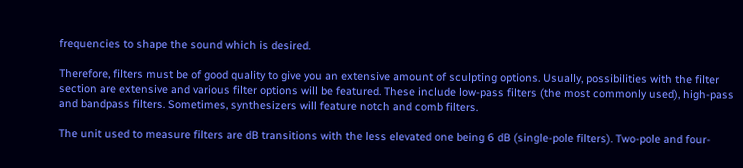frequencies to shape the sound which is desired.

Therefore, filters must be of good quality to give you an extensive amount of sculpting options. Usually, possibilities with the filter section are extensive and various filter options will be featured. These include low-pass filters (the most commonly used), high-pass and bandpass filters. Sometimes, synthesizers will feature notch and comb filters.

The unit used to measure filters are dB transitions with the less elevated one being 6 dB (single-pole filters). Two-pole and four-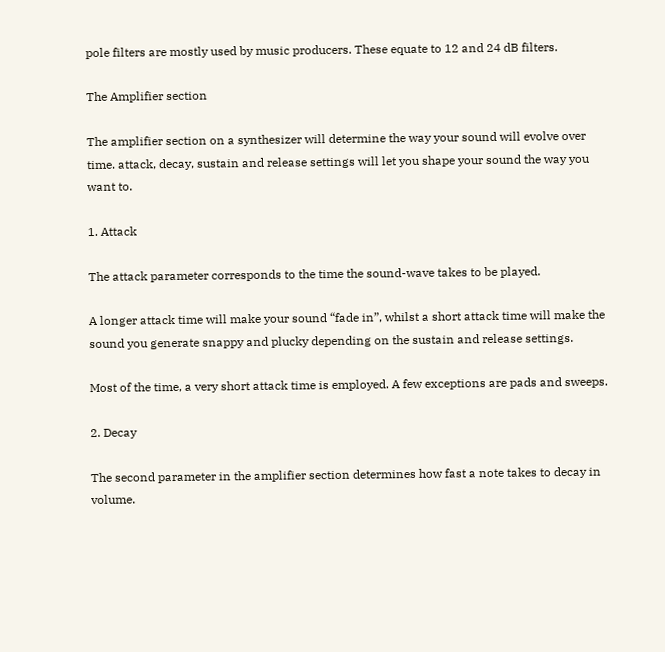pole filters are mostly used by music producers. These equate to 12 and 24 dB filters.

The Amplifier section

The amplifier section on a synthesizer will determine the way your sound will evolve over time. attack, decay, sustain and release settings will let you shape your sound the way you want to.

1. Attack

The attack parameter corresponds to the time the sound-wave takes to be played.

A longer attack time will make your sound “fade in”, whilst a short attack time will make the sound you generate snappy and plucky depending on the sustain and release settings.

Most of the time, a very short attack time is employed. A few exceptions are pads and sweeps.

2. Decay

The second parameter in the amplifier section determines how fast a note takes to decay in volume.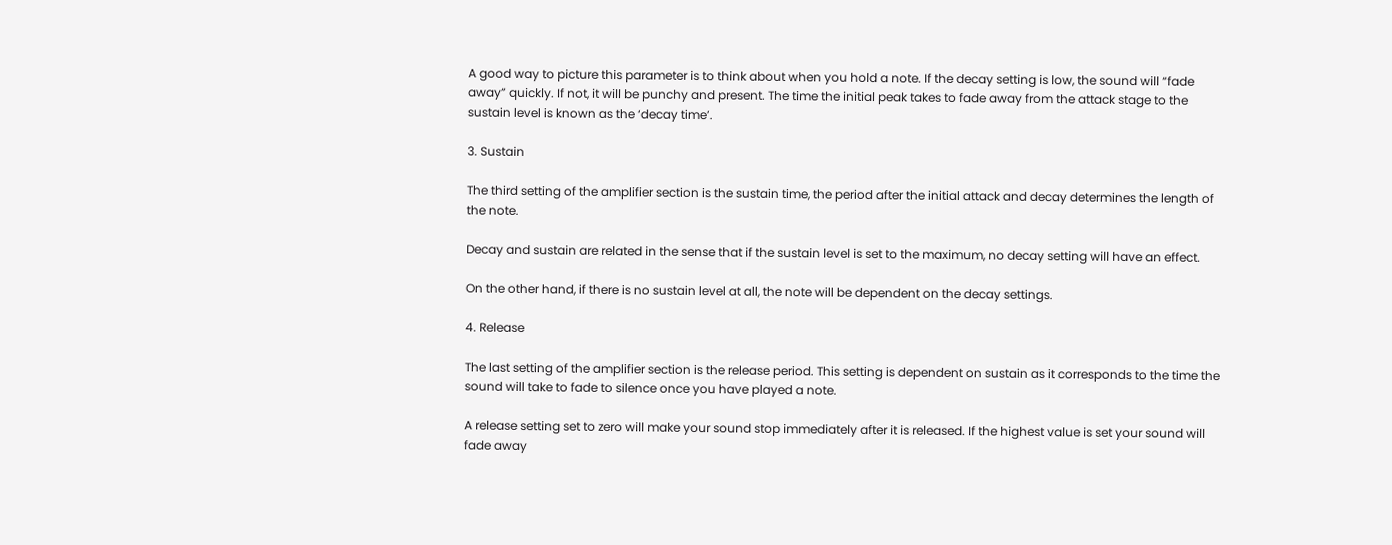A good way to picture this parameter is to think about when you hold a note. If the decay setting is low, the sound will “fade away” quickly. If not, it will be punchy and present. The time the initial peak takes to fade away from the attack stage to the sustain level is known as the ‘decay time’.

3. Sustain

The third setting of the amplifier section is the sustain time, the period after the initial attack and decay determines the length of the note.

Decay and sustain are related in the sense that if the sustain level is set to the maximum, no decay setting will have an effect.

On the other hand, if there is no sustain level at all, the note will be dependent on the decay settings.

4. Release

The last setting of the amplifier section is the release period. This setting is dependent on sustain as it corresponds to the time the sound will take to fade to silence once you have played a note.

A release setting set to zero will make your sound stop immediately after it is released. If the highest value is set your sound will fade away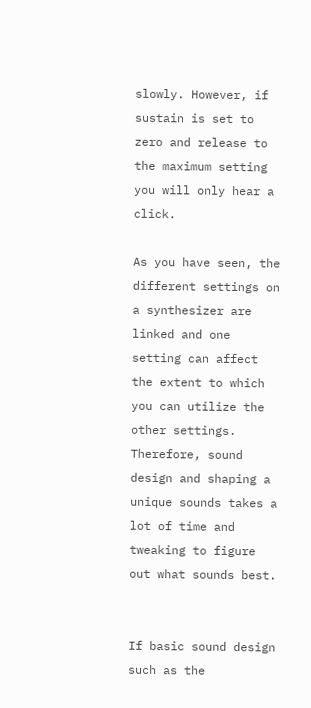slowly. However, if sustain is set to zero and release to the maximum setting you will only hear a click.

As you have seen, the different settings on a synthesizer are linked and one setting can affect the extent to which you can utilize the other settings. Therefore, sound design and shaping a unique sounds takes a lot of time and tweaking to figure out what sounds best.


If basic sound design such as the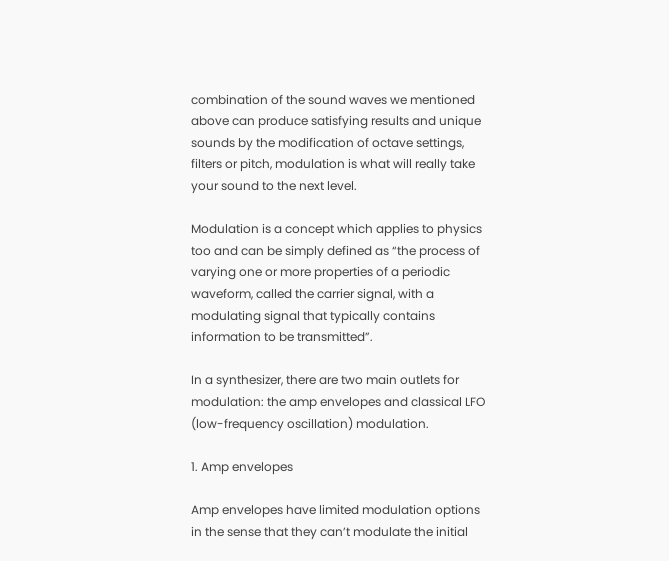combination of the sound waves we mentioned above can produce satisfying results and unique sounds by the modification of octave settings, filters or pitch, modulation is what will really take your sound to the next level.

Modulation is a concept which applies to physics too and can be simply defined as “the process of varying one or more properties of a periodic waveform, called the carrier signal, with a modulating signal that typically contains information to be transmitted”.

In a synthesizer, there are two main outlets for modulation: the amp envelopes and classical LFO (low-frequency oscillation) modulation.

1. Amp envelopes

Amp envelopes have limited modulation options in the sense that they can’t modulate the initial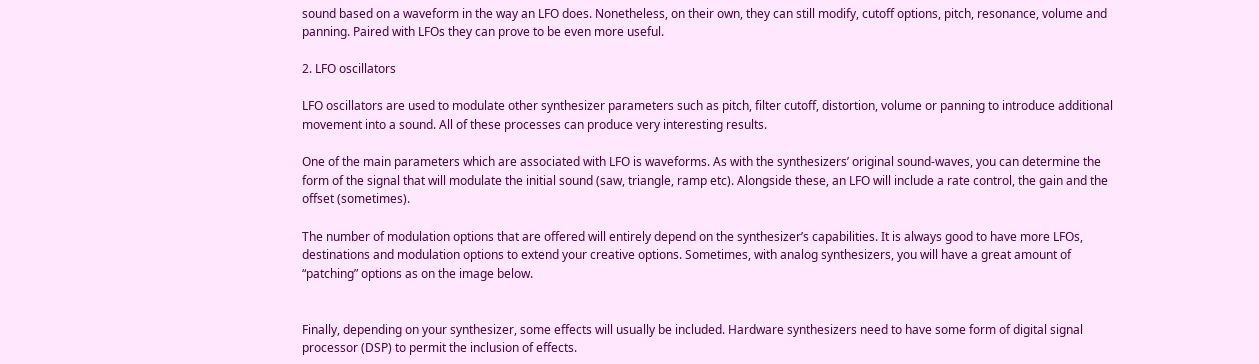sound based on a waveform in the way an LFO does. Nonetheless, on their own, they can still modify, cutoff options, pitch, resonance, volume and panning. Paired with LFOs they can prove to be even more useful.

2. LFO oscillators

LFO oscillators are used to modulate other synthesizer parameters such as pitch, filter cutoff, distortion, volume or panning to introduce additional movement into a sound. All of these processes can produce very interesting results.

One of the main parameters which are associated with LFO is waveforms. As with the synthesizers’ original sound-waves, you can determine the form of the signal that will modulate the initial sound (saw, triangle, ramp etc). Alongside these, an LFO will include a rate control, the gain and the offset (sometimes).

The number of modulation options that are offered will entirely depend on the synthesizer’s capabilities. It is always good to have more LFOs, destinations and modulation options to extend your creative options. Sometimes, with analog synthesizers, you will have a great amount of “patching” options as on the image below.


Finally, depending on your synthesizer, some effects will usually be included. Hardware synthesizers need to have some form of digital signal processor (DSP) to permit the inclusion of effects.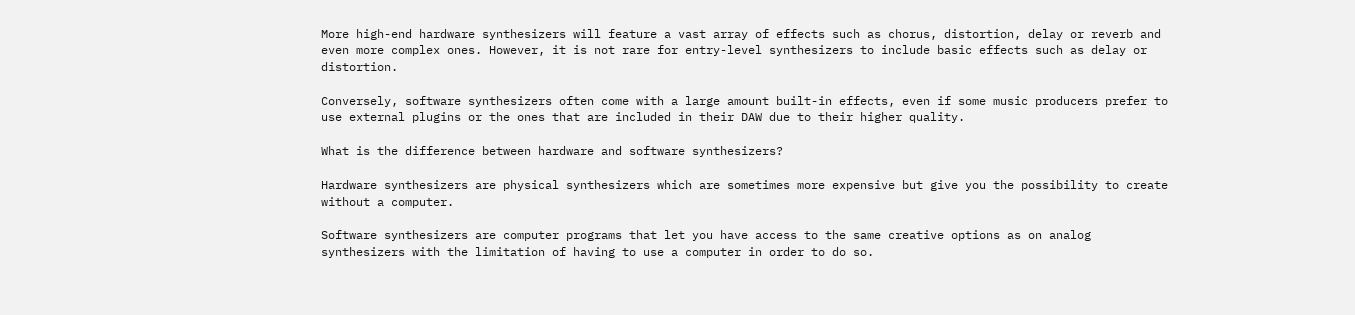More high-end hardware synthesizers will feature a vast array of effects such as chorus, distortion, delay or reverb and even more complex ones. However, it is not rare for entry-level synthesizers to include basic effects such as delay or distortion.

Conversely, software synthesizers often come with a large amount built-in effects, even if some music producers prefer to use external plugins or the ones that are included in their DAW due to their higher quality.

What is the difference between hardware and software synthesizers?

Hardware synthesizers are physical synthesizers which are sometimes more expensive but give you the possibility to create without a computer.

Software synthesizers are computer programs that let you have access to the same creative options as on analog synthesizers with the limitation of having to use a computer in order to do so.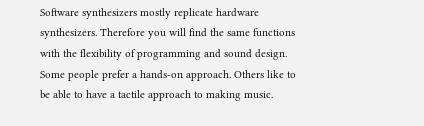Software synthesizers mostly replicate hardware synthesizers. Therefore you will find the same functions with the flexibility of programming and sound design. Some people prefer a hands-on approach. Others like to be able to have a tactile approach to making music.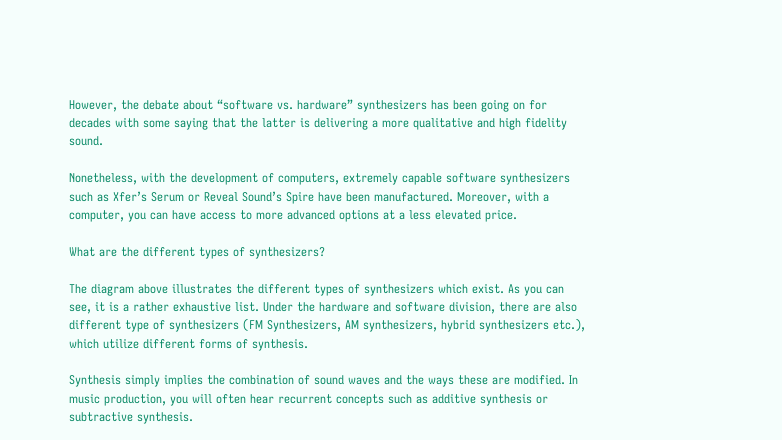However, the debate about “software vs. hardware” synthesizers has been going on for decades with some saying that the latter is delivering a more qualitative and high fidelity sound.

Nonetheless, with the development of computers, extremely capable software synthesizers such as Xfer’s Serum or Reveal Sound’s Spire have been manufactured. Moreover, with a computer, you can have access to more advanced options at a less elevated price.

What are the different types of synthesizers?

The diagram above illustrates the different types of synthesizers which exist. As you can see, it is a rather exhaustive list. Under the hardware and software division, there are also different type of synthesizers (FM Synthesizers, AM synthesizers, hybrid synthesizers etc.), which utilize different forms of synthesis.

Synthesis simply implies the combination of sound waves and the ways these are modified. In music production, you will often hear recurrent concepts such as additive synthesis or subtractive synthesis.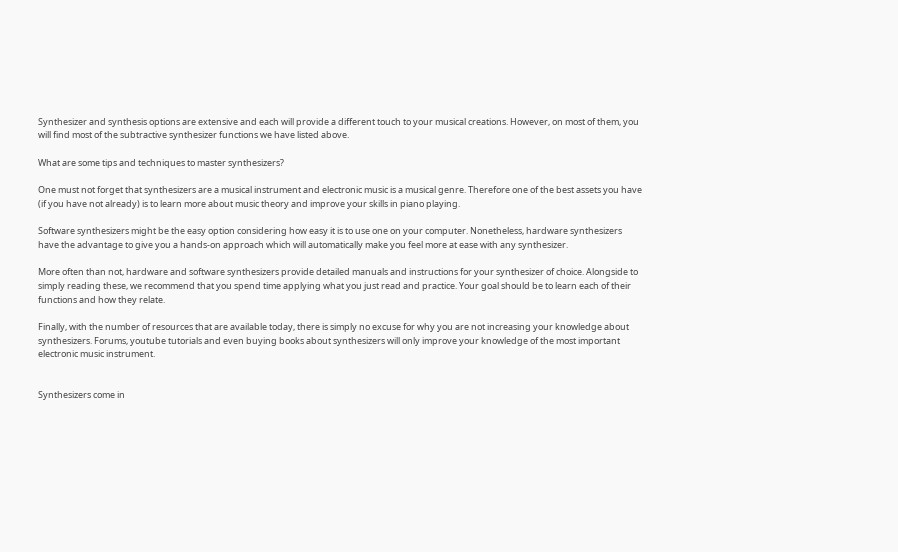Synthesizer and synthesis options are extensive and each will provide a different touch to your musical creations. However, on most of them, you will find most of the subtractive synthesizer functions we have listed above.

What are some tips and techniques to master synthesizers?

One must not forget that synthesizers are a musical instrument and electronic music is a musical genre. Therefore one of the best assets you have (if you have not already) is to learn more about music theory and improve your skills in piano playing.

Software synthesizers might be the easy option considering how easy it is to use one on your computer. Nonetheless, hardware synthesizers have the advantage to give you a hands-on approach which will automatically make you feel more at ease with any synthesizer.

More often than not, hardware and software synthesizers provide detailed manuals and instructions for your synthesizer of choice. Alongside to simply reading these, we recommend that you spend time applying what you just read and practice. Your goal should be to learn each of their functions and how they relate.

Finally, with the number of resources that are available today, there is simply no excuse for why you are not increasing your knowledge about synthesizers. Forums, youtube tutorials and even buying books about synthesizers will only improve your knowledge of the most important electronic music instrument.


Synthesizers come in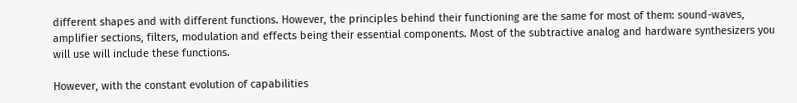different shapes and with different functions. However, the principles behind their functioning are the same for most of them: sound-waves, amplifier sections, filters, modulation and effects being their essential components. Most of the subtractive analog and hardware synthesizers you will use will include these functions.

However, with the constant evolution of capabilities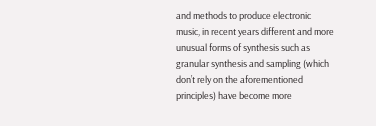and methods to produce electronic music, in recent years different and more unusual forms of synthesis such as granular synthesis and sampling (which don’t rely on the aforementioned principles) have become more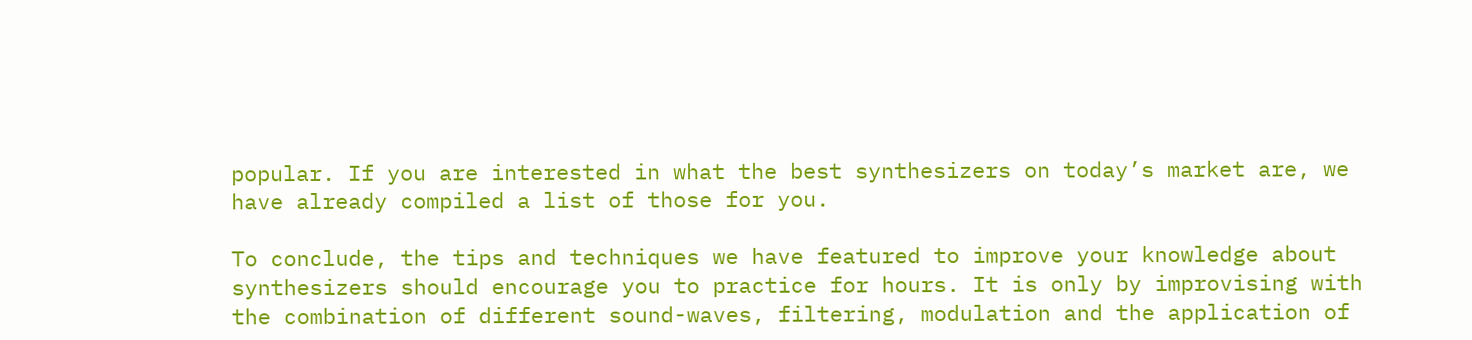popular. If you are interested in what the best synthesizers on today’s market are, we have already compiled a list of those for you.

To conclude, the tips and techniques we have featured to improve your knowledge about synthesizers should encourage you to practice for hours. It is only by improvising with the combination of different sound-waves, filtering, modulation and the application of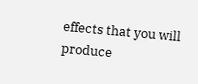effects that you will produce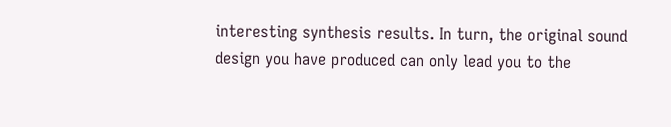interesting synthesis results. In turn, the original sound design you have produced can only lead you to the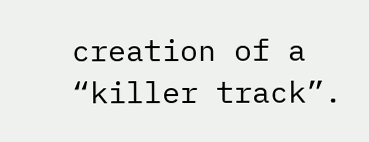creation of a  “killer track”.